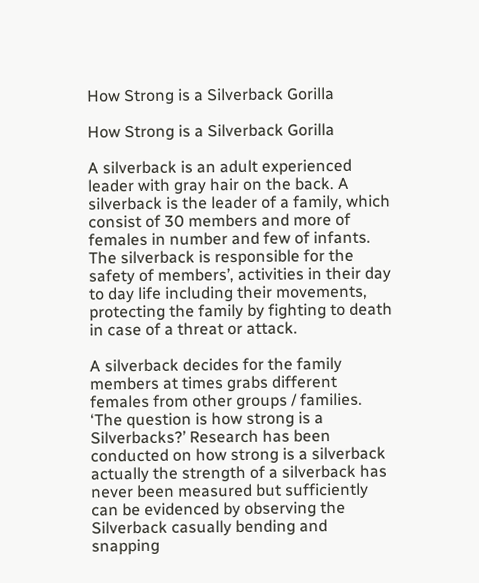How Strong is a Silverback Gorilla

How Strong is a Silverback Gorilla

A silverback is an adult experienced leader with gray hair on the back. A silverback is the leader of a family, which consist of 30 members and more of females in number and few of infants. The silverback is responsible for the safety of members’, activities in their day to day life including their movements, protecting the family by fighting to death in case of a threat or attack.

A silverback decides for the family members at times grabs different females from other groups / families. ‘The question is how strong is a Silverbacks?’ Research has been conducted on how strong is a silverback actually the strength of a silverback has never been measured but sufficiently can be evidenced by observing the Silverback casually bending and snapping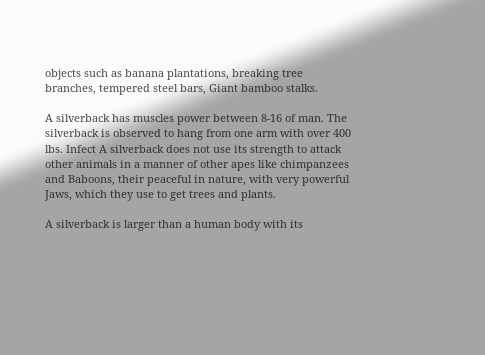objects such as banana plantations, breaking tree branches, tempered steel bars, Giant bamboo stalks.

A silverback has muscles power between 8-16 of man. The silverback is observed to hang from one arm with over 400 lbs. Infect A silverback does not use its strength to attack other animals in a manner of other apes like chimpanzees and Baboons, their peaceful in nature, with very powerful Jaws, which they use to get trees and plants.

A silverback is larger than a human body with its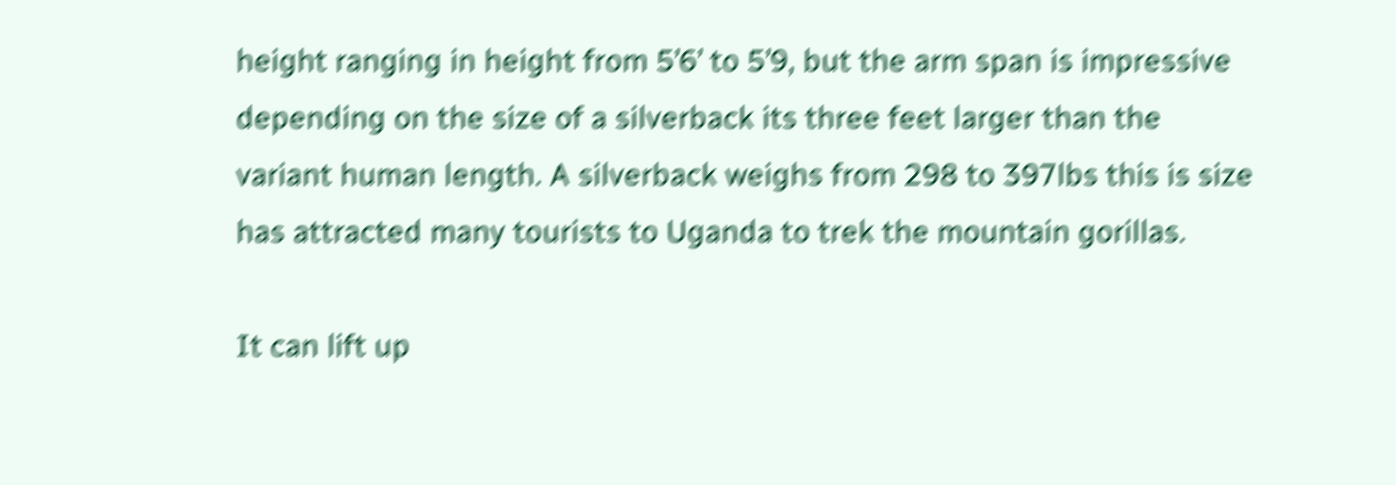height ranging in height from 5’6’ to 5’9, but the arm span is impressive depending on the size of a silverback its three feet larger than the variant human length. A silverback weighs from 298 to 397lbs this is size has attracted many tourists to Uganda to trek the mountain gorillas.

It can lift up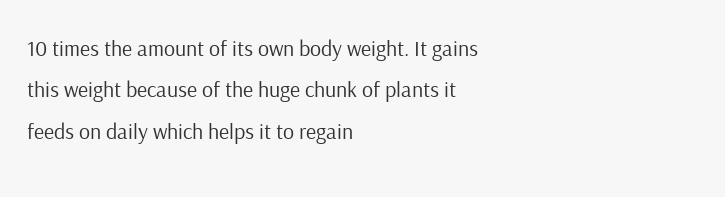10 times the amount of its own body weight. It gains this weight because of the huge chunk of plants it feeds on daily which helps it to regain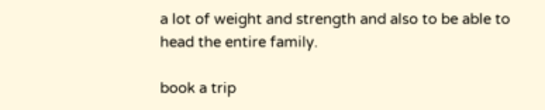a lot of weight and strength and also to be able to head the entire family.

book a trip